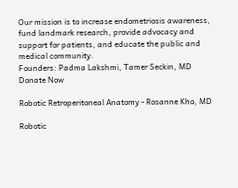Our mission is to increase endometriosis awareness, fund landmark research, provide advocacy and support for patients, and educate the public and medical community.
Founders: Padma Lakshmi, Tamer Seckin, MD
Donate Now

Robotic Retroperitoneal Anatomy - Rosanne Kho, MD

Robotic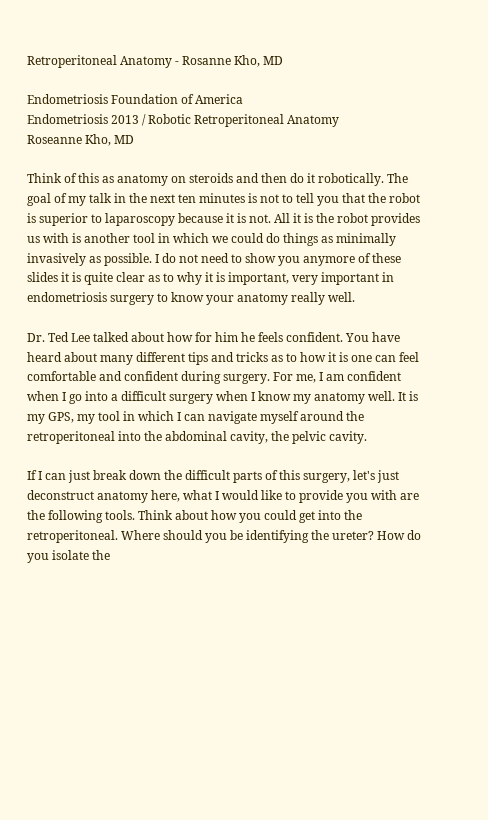Retroperitoneal Anatomy - Rosanne Kho, MD

Endometriosis Foundation of America
Endometriosis 2013 / Robotic Retroperitoneal Anatomy
Roseanne Kho, MD

Think of this as anatomy on steroids and then do it robotically. The goal of my talk in the next ten minutes is not to tell you that the robot is superior to laparoscopy because it is not. All it is the robot provides us with is another tool in which we could do things as minimally invasively as possible. I do not need to show you anymore of these slides it is quite clear as to why it is important, very important in endometriosis surgery to know your anatomy really well.

Dr. Ted Lee talked about how for him he feels confident. You have heard about many different tips and tricks as to how it is one can feel comfortable and confident during surgery. For me, I am confident when I go into a difficult surgery when I know my anatomy well. It is my GPS, my tool in which I can navigate myself around the retroperitoneal into the abdominal cavity, the pelvic cavity.

If I can just break down the difficult parts of this surgery, let's just deconstruct anatomy here, what I would like to provide you with are the following tools. Think about how you could get into the retroperitoneal. Where should you be identifying the ureter? How do you isolate the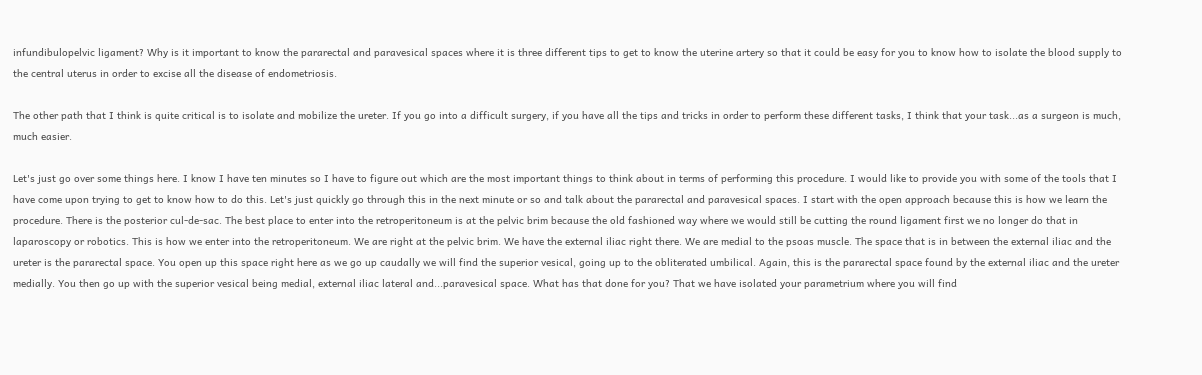infundibulopelvic ligament? Why is it important to know the pararectal and paravesical spaces where it is three different tips to get to know the uterine artery so that it could be easy for you to know how to isolate the blood supply to the central uterus in order to excise all the disease of endometriosis.

The other path that I think is quite critical is to isolate and mobilize the ureter. If you go into a difficult surgery, if you have all the tips and tricks in order to perform these different tasks, I think that your task...as a surgeon is much, much easier.

Let's just go over some things here. I know I have ten minutes so I have to figure out which are the most important things to think about in terms of performing this procedure. I would like to provide you with some of the tools that I have come upon trying to get to know how to do this. Let's just quickly go through this in the next minute or so and talk about the pararectal and paravesical spaces. I start with the open approach because this is how we learn the procedure. There is the posterior cul-de-sac. The best place to enter into the retroperitoneum is at the pelvic brim because the old fashioned way where we would still be cutting the round ligament first we no longer do that in laparoscopy or robotics. This is how we enter into the retroperitoneum. We are right at the pelvic brim. We have the external iliac right there. We are medial to the psoas muscle. The space that is in between the external iliac and the ureter is the pararectal space. You open up this space right here as we go up caudally we will find the superior vesical, going up to the obliterated umbilical. Again, this is the pararectal space found by the external iliac and the ureter medially. You then go up with the superior vesical being medial, external iliac lateral and...paravesical space. What has that done for you? That we have isolated your parametrium where you will find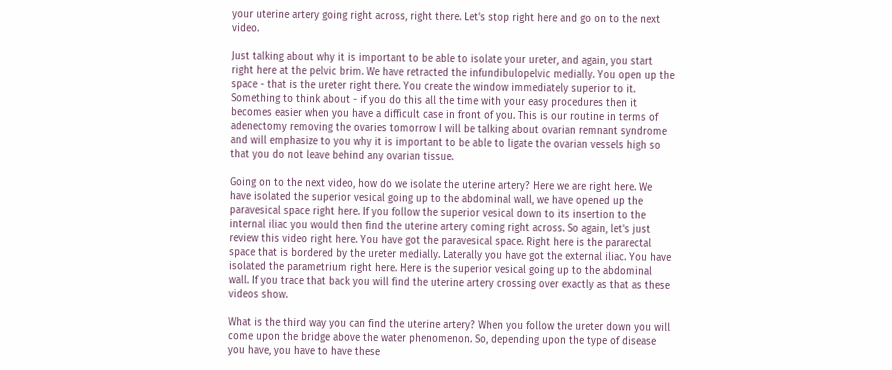your uterine artery going right across, right there. Let's stop right here and go on to the next video.

Just talking about why it is important to be able to isolate your ureter, and again, you start right here at the pelvic brim. We have retracted the infundibulopelvic medially. You open up the space - that is the ureter right there. You create the window immediately superior to it. Something to think about - if you do this all the time with your easy procedures then it becomes easier when you have a difficult case in front of you. This is our routine in terms of adenectomy removing the ovaries tomorrow I will be talking about ovarian remnant syndrome and will emphasize to you why it is important to be able to ligate the ovarian vessels high so that you do not leave behind any ovarian tissue.

Going on to the next video, how do we isolate the uterine artery? Here we are right here. We have isolated the superior vesical going up to the abdominal wall, we have opened up the paravesical space right here. If you follow the superior vesical down to its insertion to the internal iliac you would then find the uterine artery coming right across. So again, let's just review this video right here. You have got the paravesical space. Right here is the pararectal space that is bordered by the ureter medially. Laterally you have got the external iliac. You have isolated the parametrium right here. Here is the superior vesical going up to the abdominal wall. If you trace that back you will find the uterine artery crossing over exactly as that as these videos show.

What is the third way you can find the uterine artery? When you follow the ureter down you will come upon the bridge above the water phenomenon. So, depending upon the type of disease you have, you have to have these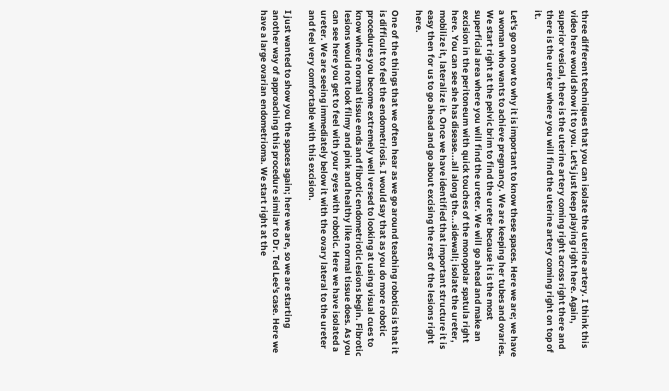three different techniques that you can isolate the uterine artery. I think this video here would show it to you. Let's just keep playing right here. Again, superior vesical, there is the uterine artery coming right across right there and there is the ureter where you will find the uterine artery coming right on top of it.

Let's go on now to why it is important to know these spaces. Here we are; we have a woman who wants to achieve pregnancy. We are keeping her tubes and ovaries. We start right at the pelvic brim to find the ureter because it is the most superficial area where you will find the ureter. We will go ahead and make an excision in the peritoneum with quick touches of the monopolar spatula right here. You can see she has disease...all along the...sidewall; isolate the ureter, mobilize it, lateralize it. Once we have identified that important structure it is easy then for us to go ahead and go about excising the rest of the lesions right here.

One of the things that we often hear as we go around teaching robotics is that it is difficult to feel the endometriosis. I would say that as you do more robotic procedures you become extremely well versed to looking at using visual cues to know where normal tissue ends and fibrotic endometriotic lesions begin. Fibrotic lesions would not look filmy and pink and healthy like normal tissue does. As you can see here you get to feel with your eyes with robotic. Here we have isolated a ureter. We are seeing immediately below it with the ovary lateral to the ureter and feel very comfortable with this excision.

I just wanted to show you the spaces again; here we are, so we are starting another way of approaching this procedure similar to Dr. Ted Lee's case. Here we have a large ovarian endometrioma. We start right at the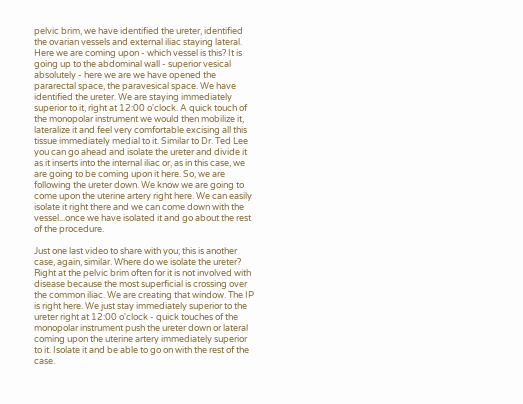pelvic brim, we have identified the ureter, identified the ovarian vessels and external iliac staying lateral. Here we are coming upon - which vessel is this? It is going up to the abdominal wall - superior vesical absolutely - here we are we have opened the pararectal space, the paravesical space. We have identified the ureter. We are staying immediately superior to it, right at 12:00 o'clock. A quick touch of the monopolar instrument we would then mobilize it, lateralize it and feel very comfortable excising all this tissue immediately medial to it. Similar to Dr. Ted Lee you can go ahead and isolate the ureter and divide it as it inserts into the internal iliac or, as in this case, we are going to be coming upon it here. So, we are following the ureter down. We know we are going to come upon the uterine artery right here. We can easily isolate it right there and we can come down with the vessel...once we have isolated it and go about the rest of the procedure.

Just one last video to share with you; this is another case, again, similar. Where do we isolate the ureter? Right at the pelvic brim often for it is not involved with disease because the most superficial is crossing over the common iliac. We are creating that window. The IP is right here. We just stay immediately superior to the ureter right at 12:00 o'clock - quick touches of the monopolar instrument push the ureter down or lateral coming upon the uterine artery immediately superior to it. Isolate it and be able to go on with the rest of the case.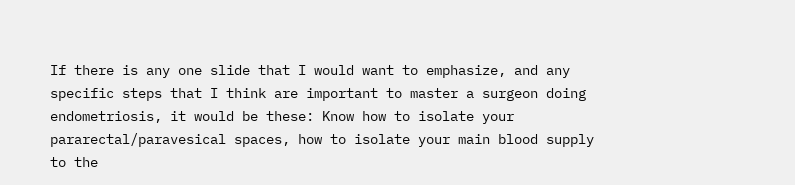If there is any one slide that I would want to emphasize, and any specific steps that I think are important to master a surgeon doing endometriosis, it would be these: Know how to isolate your pararectal/paravesical spaces, how to isolate your main blood supply to the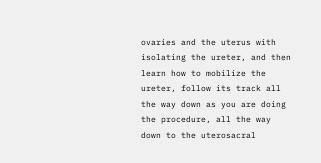ovaries and the uterus with isolating the ureter, and then learn how to mobilize the ureter, follow its track all the way down as you are doing the procedure, all the way down to the uterosacral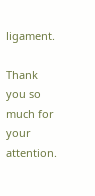ligament.

Thank you so much for your attention.